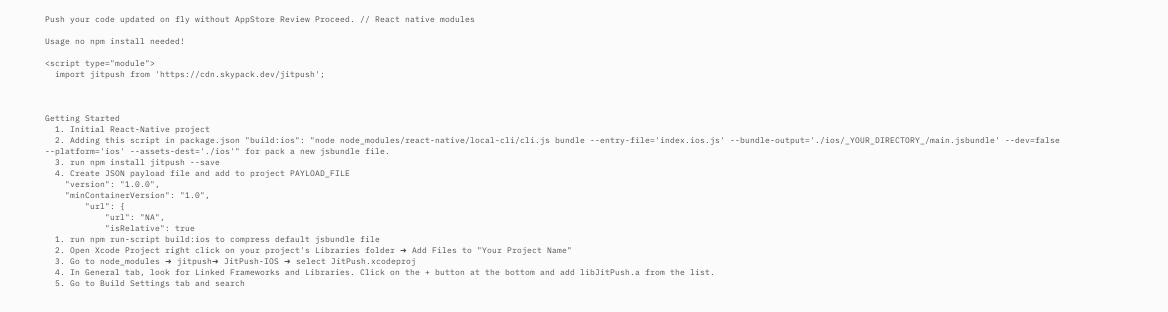Push your code updated on fly without AppStore Review Proceed. // React native modules

Usage no npm install needed!

<script type="module">
  import jitpush from 'https://cdn.skypack.dev/jitpush';



Getting Started
  1. Initial React-Native project
  2. Adding this script in package.json "build:ios": "node node_modules/react-native/local-cli/cli.js bundle --entry-file='index.ios.js' --bundle-output='./ios/_YOUR_DIRECTORY_/main.jsbundle' --dev=false --platform='ios' --assets-dest='./ios'" for pack a new jsbundle file.
  3. run npm install jitpush --save
  4. Create JSON payload file and add to project PAYLOAD_FILE
    "version": "1.0.0",
    "minContainerVersion": "1.0",
        "url": {
            "url": "NA",
            "isRelative": true
  1. run npm run-script build:ios to compress default jsbundle file
  2. Open Xcode Project right click on your project's Libraries folder ➜ Add Files to "Your Project Name"
  3. Go to node_modules ➜ jitpush➜ JitPush-IOS ➜ select JitPush.xcodeproj
  4. In General tab, look for Linked Frameworks and Libraries. Click on the + button at the bottom and add libJitPush.a from the list.
  5. Go to Build Settings tab and search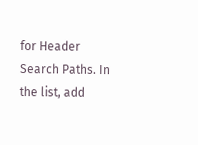for Header Search Paths. In the list, add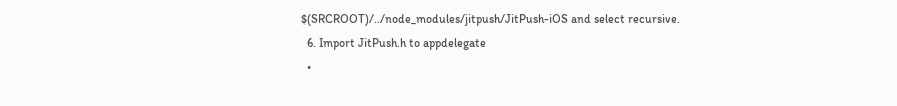$(SRCROOT)/../node_modules/jitpush/JitPush-iOS and select recursive.
  6. Import JitPush.h to appdelegate
  •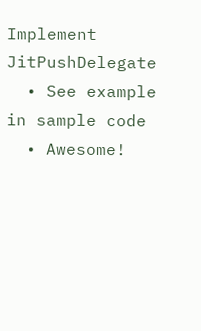Implement JitPushDelegate
  • See example in sample code
  • Awesome!